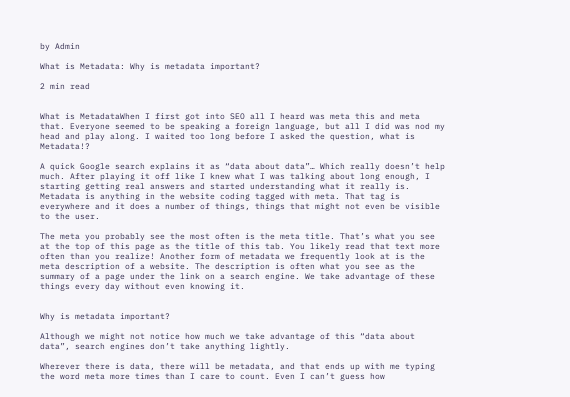by Admin

What is Metadata: Why is metadata important?

2 min read


What is MetadataWhen I first got into SEO all I heard was meta this and meta that. Everyone seemed to be speaking a foreign language, but all I did was nod my head and play along. I waited too long before I asked the question, what is Metadata!?

A quick Google search explains it as “data about data”… Which really doesn’t help much. After playing it off like I knew what I was talking about long enough, I starting getting real answers and started understanding what it really is. Metadata is anything in the website coding tagged with meta. That tag is everywhere and it does a number of things, things that might not even be visible to the user.

The meta you probably see the most often is the meta title. That’s what you see at the top of this page as the title of this tab. You likely read that text more often than you realize! Another form of metadata we frequently look at is the meta description of a website. The description is often what you see as the summary of a page under the link on a search engine. We take advantage of these things every day without even knowing it.


Why is metadata important?

Although we might not notice how much we take advantage of this “data about data”, search engines don’t take anything lightly.

Wherever there is data, there will be metadata, and that ends up with me typing the word meta more times than I care to count. Even I can’t guess how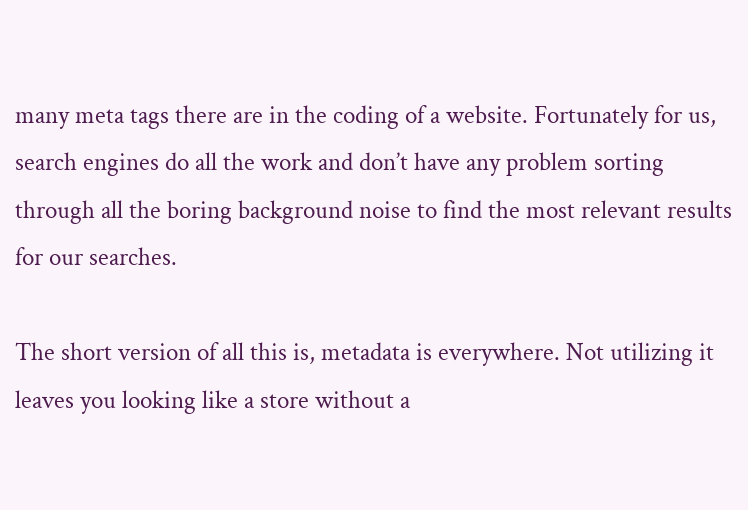many meta tags there are in the coding of a website. Fortunately for us, search engines do all the work and don’t have any problem sorting through all the boring background noise to find the most relevant results for our searches.

The short version of all this is, metadata is everywhere. Not utilizing it leaves you looking like a store without a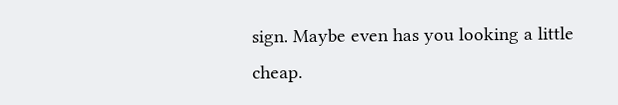sign. Maybe even has you looking a little cheap.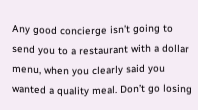Any good concierge isn’t going to send you to a restaurant with a dollar menu, when you clearly said you wanted a quality meal. Don’t go losing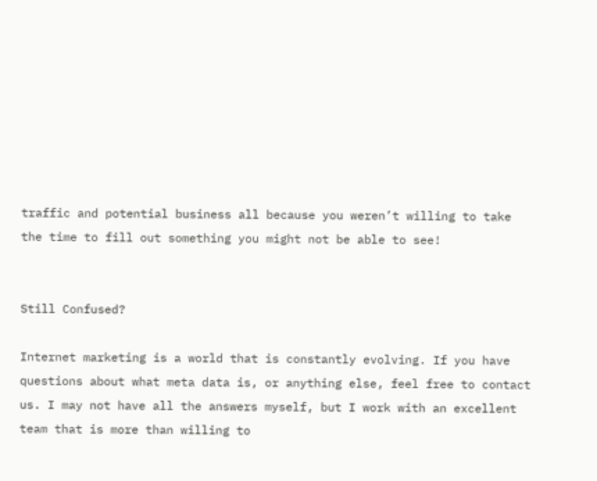traffic and potential business all because you weren’t willing to take the time to fill out something you might not be able to see!


Still Confused?

Internet marketing is a world that is constantly evolving. If you have questions about what meta data is, or anything else, feel free to contact us. I may not have all the answers myself, but I work with an excellent team that is more than willing to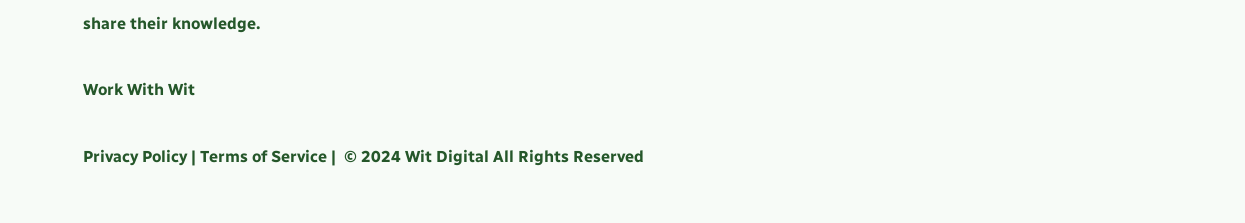share their knowledge.

Work With Wit

Privacy Policy | Terms of Service |  © 2024 Wit Digital All Rights Reserved